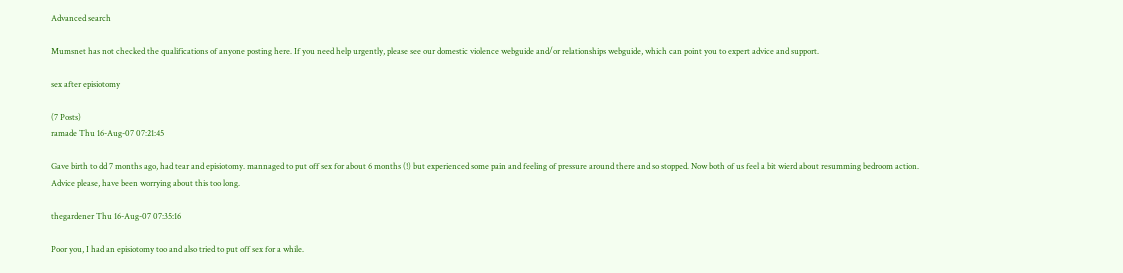Advanced search

Mumsnet has not checked the qualifications of anyone posting here. If you need help urgently, please see our domestic violence webguide and/or relationships webguide, which can point you to expert advice and support.

sex after episiotomy

(7 Posts)
ramade Thu 16-Aug-07 07:21:45

Gave birth to dd 7 months ago, had tear and episiotomy. mannaged to put off sex for about 6 months (!) but experienced some pain and feeling of pressure around there and so stopped. Now both of us feel a bit wierd about resumming bedroom action. Advice please, have been worrying about this too long.

thegardener Thu 16-Aug-07 07:35:16

Poor you, I had an episiotomy too and also tried to put off sex for a while.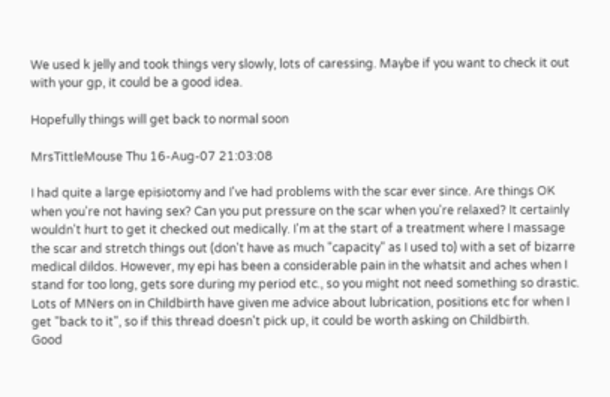We used k jelly and took things very slowly, lots of caressing. Maybe if you want to check it out with your gp, it could be a good idea.

Hopefully things will get back to normal soon

MrsTittleMouse Thu 16-Aug-07 21:03:08

I had quite a large episiotomy and I've had problems with the scar ever since. Are things OK when you're not having sex? Can you put pressure on the scar when you're relaxed? It certainly wouldn't hurt to get it checked out medically. I'm at the start of a treatment where I massage the scar and stretch things out (don't have as much "capacity" as I used to) with a set of bizarre medical dildos. However, my epi has been a considerable pain in the whatsit and aches when I stand for too long, gets sore during my period etc., so you might not need something so drastic.
Lots of MNers on in Childbirth have given me advice about lubrication, positions etc for when I get "back to it", so if this thread doesn't pick up, it could be worth asking on Childbirth.
Good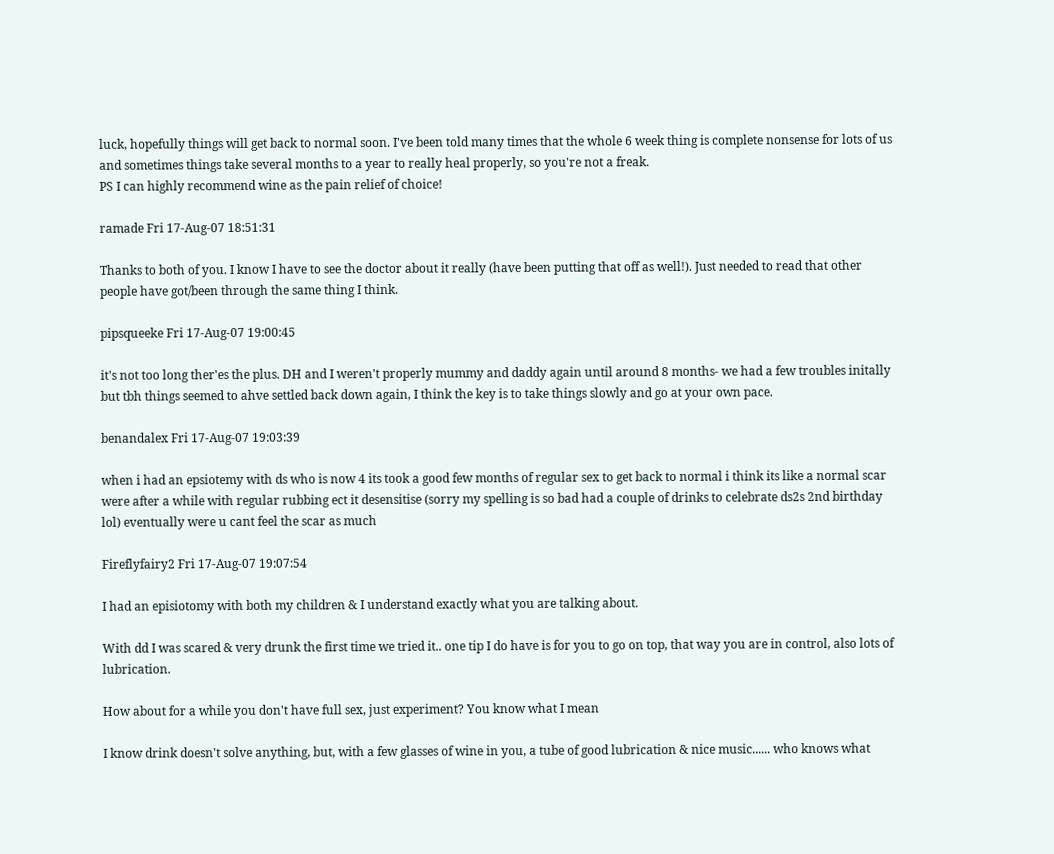luck, hopefully things will get back to normal soon. I've been told many times that the whole 6 week thing is complete nonsense for lots of us and sometimes things take several months to a year to really heal properly, so you're not a freak.
PS I can highly recommend wine as the pain relief of choice!

ramade Fri 17-Aug-07 18:51:31

Thanks to both of you. I know I have to see the doctor about it really (have been putting that off as well!). Just needed to read that other people have got/been through the same thing I think.

pipsqueeke Fri 17-Aug-07 19:00:45

it's not too long ther'es the plus. DH and I weren't properly mummy and daddy again until around 8 months- we had a few troubles initally but tbh things seemed to ahve settled back down again, I think the key is to take things slowly and go at your own pace.

benandalex Fri 17-Aug-07 19:03:39

when i had an epsiotemy with ds who is now 4 its took a good few months of regular sex to get back to normal i think its like a normal scar were after a while with regular rubbing ect it desensitise (sorry my spelling is so bad had a couple of drinks to celebrate ds2s 2nd birthday lol) eventually were u cant feel the scar as much

Fireflyfairy2 Fri 17-Aug-07 19:07:54

I had an episiotomy with both my children & I understand exactly what you are talking about.

With dd I was scared & very drunk the first time we tried it.. one tip I do have is for you to go on top, that way you are in control, also lots of lubrication.

How about for a while you don't have full sex, just experiment? You know what I mean

I know drink doesn't solve anything, but, with a few glasses of wine in you, a tube of good lubrication & nice music...... who knows what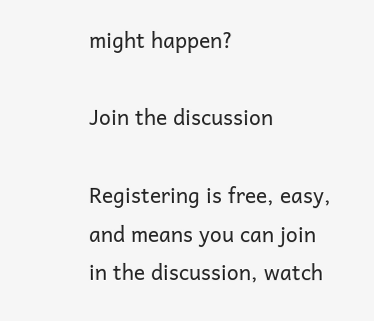might happen?

Join the discussion

Registering is free, easy, and means you can join in the discussion, watch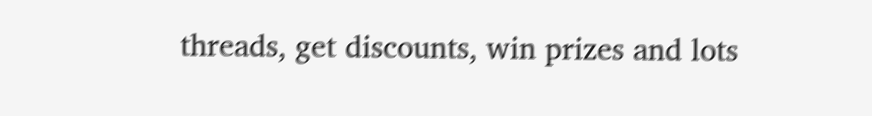threads, get discounts, win prizes and lots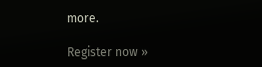more.

Register now »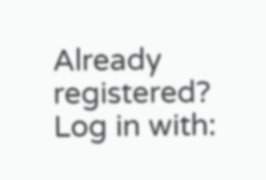Already registered? Log in with: